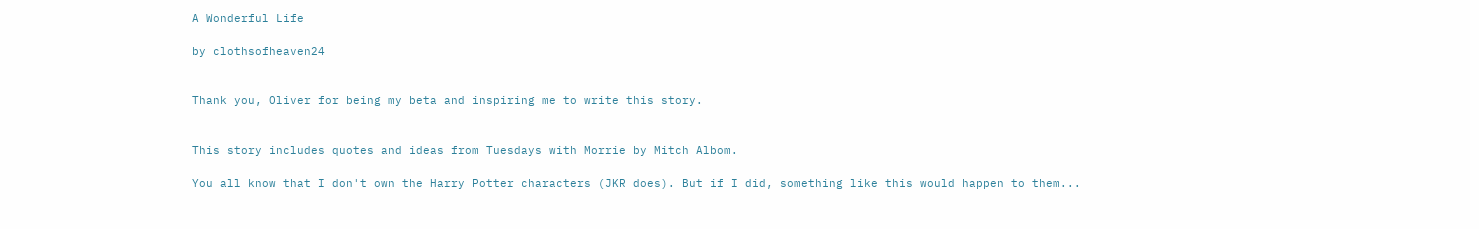A Wonderful Life

by clothsofheaven24


Thank you, Oliver for being my beta and inspiring me to write this story.


This story includes quotes and ideas from Tuesdays with Morrie by Mitch Albom.

You all know that I don't own the Harry Potter characters (JKR does). But if I did, something like this would happen to them...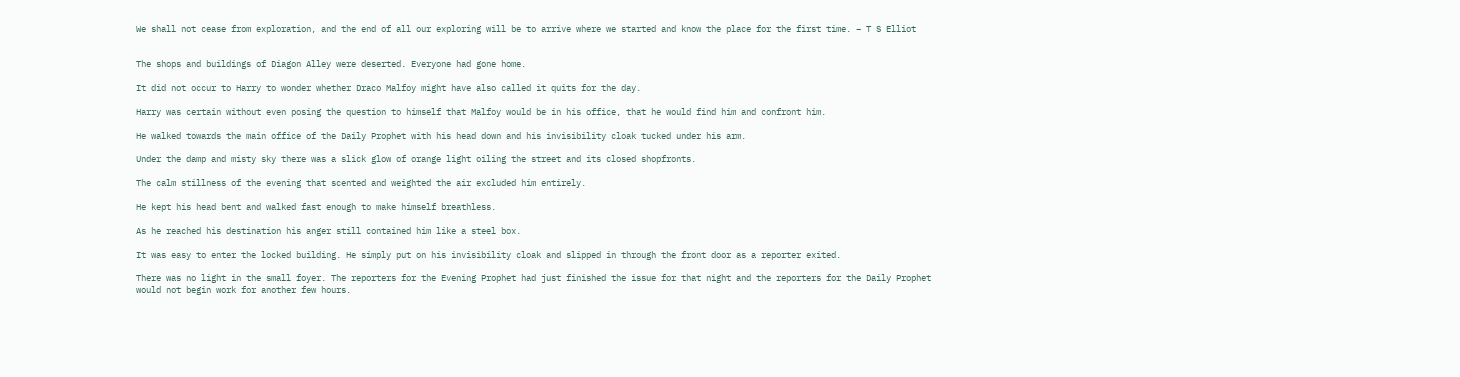We shall not cease from exploration, and the end of all our exploring will be to arrive where we started and know the place for the first time. – T S Elliot


The shops and buildings of Diagon Alley were deserted. Everyone had gone home.

It did not occur to Harry to wonder whether Draco Malfoy might have also called it quits for the day.

Harry was certain without even posing the question to himself that Malfoy would be in his office, that he would find him and confront him.

He walked towards the main office of the Daily Prophet with his head down and his invisibility cloak tucked under his arm.

Under the damp and misty sky there was a slick glow of orange light oiling the street and its closed shopfronts.

The calm stillness of the evening that scented and weighted the air excluded him entirely.

He kept his head bent and walked fast enough to make himself breathless.

As he reached his destination his anger still contained him like a steel box.

It was easy to enter the locked building. He simply put on his invisibility cloak and slipped in through the front door as a reporter exited.

There was no light in the small foyer. The reporters for the Evening Prophet had just finished the issue for that night and the reporters for the Daily Prophet would not begin work for another few hours.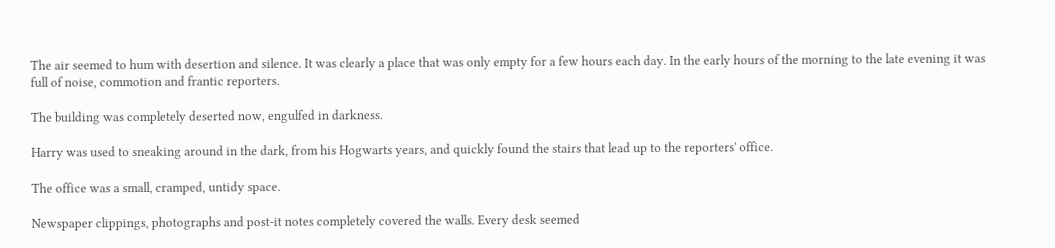The air seemed to hum with desertion and silence. It was clearly a place that was only empty for a few hours each day. In the early hours of the morning to the late evening it was full of noise, commotion and frantic reporters.

The building was completely deserted now, engulfed in darkness.

Harry was used to sneaking around in the dark, from his Hogwarts years, and quickly found the stairs that lead up to the reporters' office.

The office was a small, cramped, untidy space.

Newspaper clippings, photographs and post-it notes completely covered the walls. Every desk seemed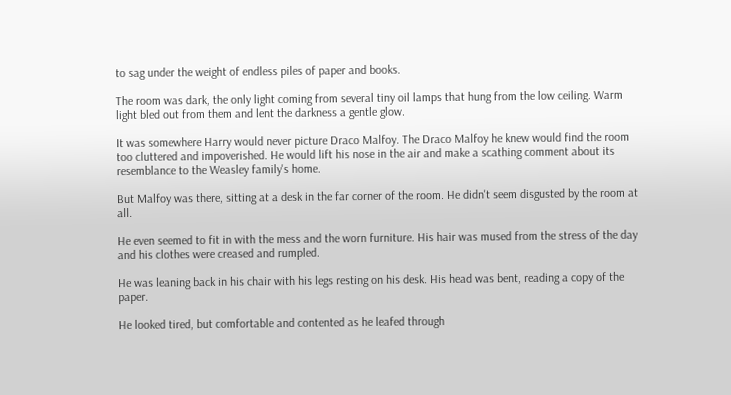to sag under the weight of endless piles of paper and books.

The room was dark, the only light coming from several tiny oil lamps that hung from the low ceiling. Warm light bled out from them and lent the darkness a gentle glow.

It was somewhere Harry would never picture Draco Malfoy. The Draco Malfoy he knew would find the room too cluttered and impoverished. He would lift his nose in the air and make a scathing comment about its resemblance to the Weasley family's home.

But Malfoy was there, sitting at a desk in the far corner of the room. He didn't seem disgusted by the room at all.

He even seemed to fit in with the mess and the worn furniture. His hair was mused from the stress of the day and his clothes were creased and rumpled.

He was leaning back in his chair with his legs resting on his desk. His head was bent, reading a copy of the paper.

He looked tired, but comfortable and contented as he leafed through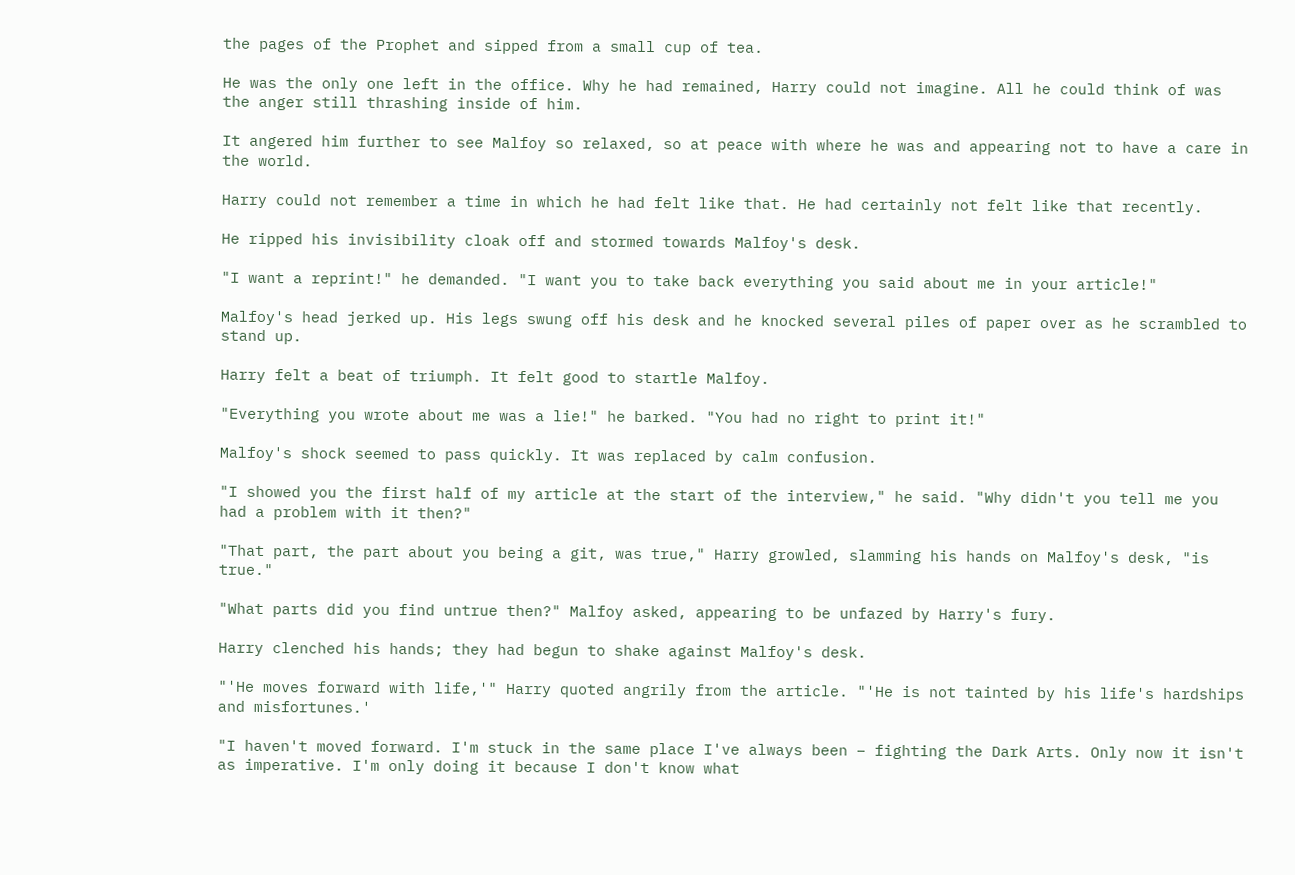the pages of the Prophet and sipped from a small cup of tea.

He was the only one left in the office. Why he had remained, Harry could not imagine. All he could think of was the anger still thrashing inside of him.

It angered him further to see Malfoy so relaxed, so at peace with where he was and appearing not to have a care in the world.

Harry could not remember a time in which he had felt like that. He had certainly not felt like that recently.

He ripped his invisibility cloak off and stormed towards Malfoy's desk.

"I want a reprint!" he demanded. "I want you to take back everything you said about me in your article!"

Malfoy's head jerked up. His legs swung off his desk and he knocked several piles of paper over as he scrambled to stand up.

Harry felt a beat of triumph. It felt good to startle Malfoy.

"Everything you wrote about me was a lie!" he barked. "You had no right to print it!"

Malfoy's shock seemed to pass quickly. It was replaced by calm confusion.

"I showed you the first half of my article at the start of the interview," he said. "Why didn't you tell me you had a problem with it then?"

"That part, the part about you being a git, was true," Harry growled, slamming his hands on Malfoy's desk, "is true."

"What parts did you find untrue then?" Malfoy asked, appearing to be unfazed by Harry's fury.

Harry clenched his hands; they had begun to shake against Malfoy's desk.

"'He moves forward with life,'" Harry quoted angrily from the article. "'He is not tainted by his life's hardships and misfortunes.'

"I haven't moved forward. I'm stuck in the same place I've always been – fighting the Dark Arts. Only now it isn't as imperative. I'm only doing it because I don't know what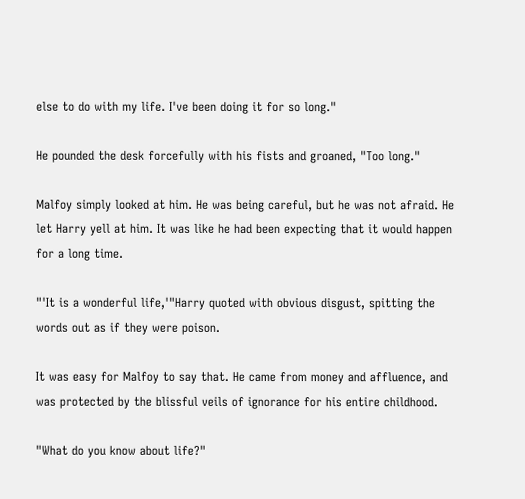else to do with my life. I've been doing it for so long."

He pounded the desk forcefully with his fists and groaned, "Too long."

Malfoy simply looked at him. He was being careful, but he was not afraid. He let Harry yell at him. It was like he had been expecting that it would happen for a long time.

"'It is a wonderful life,'"Harry quoted with obvious disgust, spitting the words out as if they were poison.

It was easy for Malfoy to say that. He came from money and affluence, and was protected by the blissful veils of ignorance for his entire childhood.

"What do you know about life?"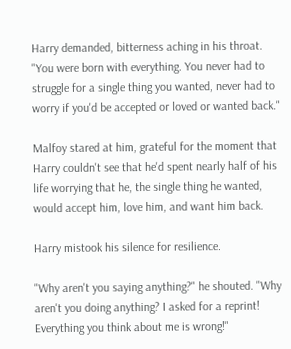Harry demanded, bitterness aching in his throat. "You were born with everything. You never had to struggle for a single thing you wanted, never had to worry if you'd be accepted or loved or wanted back."

Malfoy stared at him, grateful for the moment that Harry couldn't see that he'd spent nearly half of his life worrying that he, the single thing he wanted, would accept him, love him, and want him back.

Harry mistook his silence for resilience.

"Why aren't you saying anything?" he shouted. "Why aren't you doing anything? I asked for a reprint! Everything you think about me is wrong!"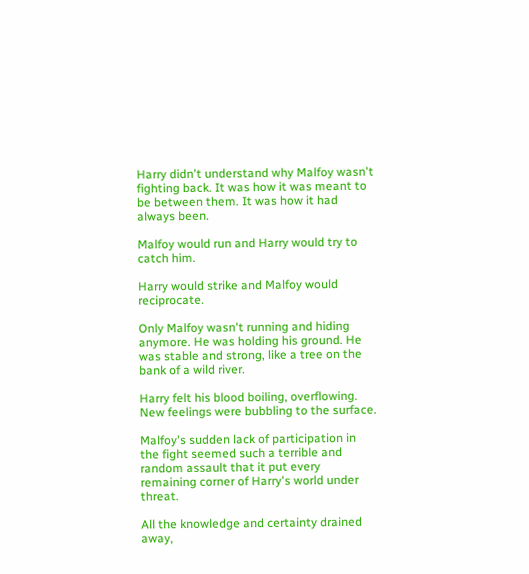Harry didn't understand why Malfoy wasn't fighting back. It was how it was meant to be between them. It was how it had always been.

Malfoy would run and Harry would try to catch him.

Harry would strike and Malfoy would reciprocate.

Only Malfoy wasn't running and hiding anymore. He was holding his ground. He was stable and strong, like a tree on the bank of a wild river.

Harry felt his blood boiling, overflowing. New feelings were bubbling to the surface.

Malfoy's sudden lack of participation in the fight seemed such a terrible and random assault that it put every remaining corner of Harry's world under threat.

All the knowledge and certainty drained away,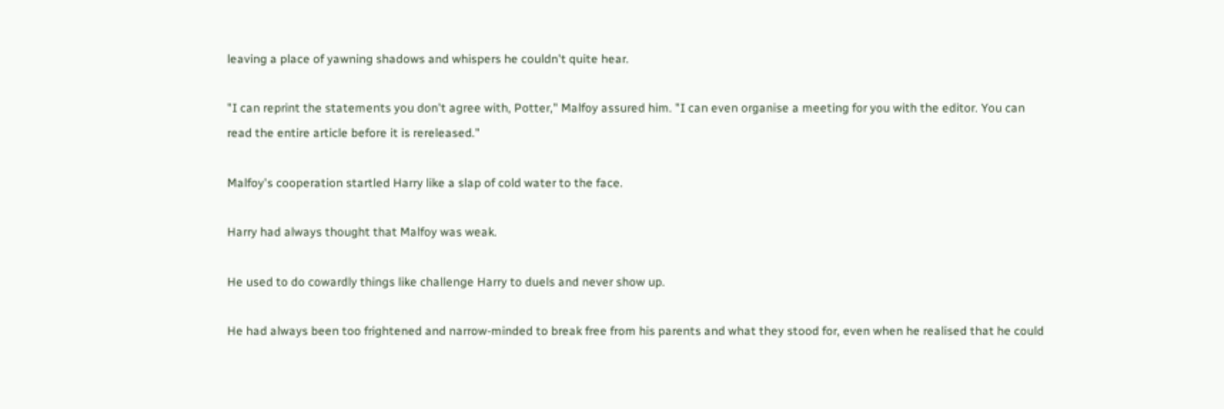leaving a place of yawning shadows and whispers he couldn't quite hear.

"I can reprint the statements you don't agree with, Potter," Malfoy assured him. "I can even organise a meeting for you with the editor. You can read the entire article before it is rereleased."

Malfoy's cooperation startled Harry like a slap of cold water to the face.

Harry had always thought that Malfoy was weak.

He used to do cowardly things like challenge Harry to duels and never show up.

He had always been too frightened and narrow-minded to break free from his parents and what they stood for, even when he realised that he could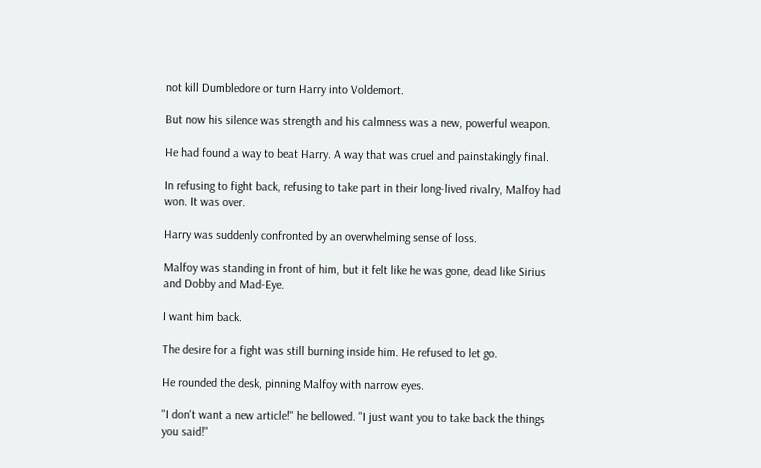not kill Dumbledore or turn Harry into Voldemort.

But now his silence was strength and his calmness was a new, powerful weapon.

He had found a way to beat Harry. A way that was cruel and painstakingly final.

In refusing to fight back, refusing to take part in their long-lived rivalry, Malfoy had won. It was over.

Harry was suddenly confronted by an overwhelming sense of loss.

Malfoy was standing in front of him, but it felt like he was gone, dead like Sirius and Dobby and Mad-Eye.

I want him back.

The desire for a fight was still burning inside him. He refused to let go.

He rounded the desk, pinning Malfoy with narrow eyes.

"I don't want a new article!" he bellowed. "I just want you to take back the things you said!"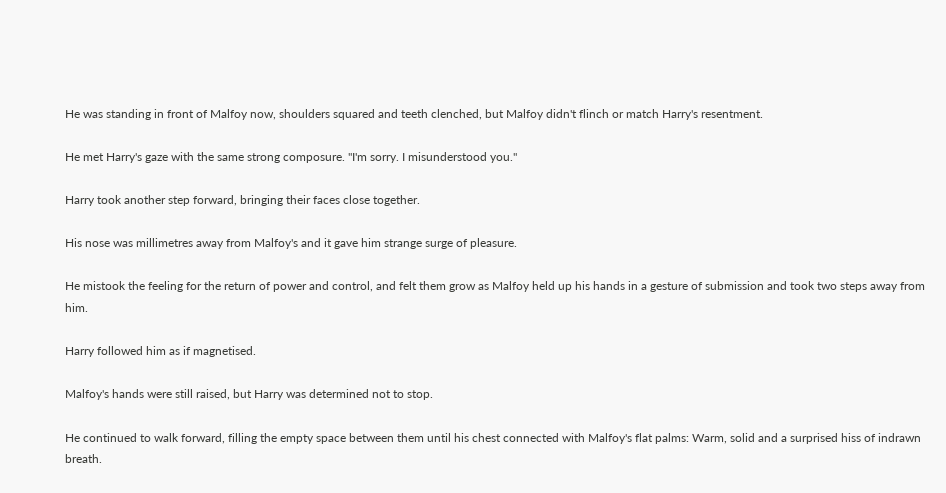He was standing in front of Malfoy now, shoulders squared and teeth clenched, but Malfoy didn't flinch or match Harry's resentment.

He met Harry's gaze with the same strong composure. "I'm sorry. I misunderstood you."

Harry took another step forward, bringing their faces close together.

His nose was millimetres away from Malfoy's and it gave him strange surge of pleasure.

He mistook the feeling for the return of power and control, and felt them grow as Malfoy held up his hands in a gesture of submission and took two steps away from him.

Harry followed him as if magnetised.

Malfoy's hands were still raised, but Harry was determined not to stop.

He continued to walk forward, filling the empty space between them until his chest connected with Malfoy's flat palms: Warm, solid and a surprised hiss of indrawn breath.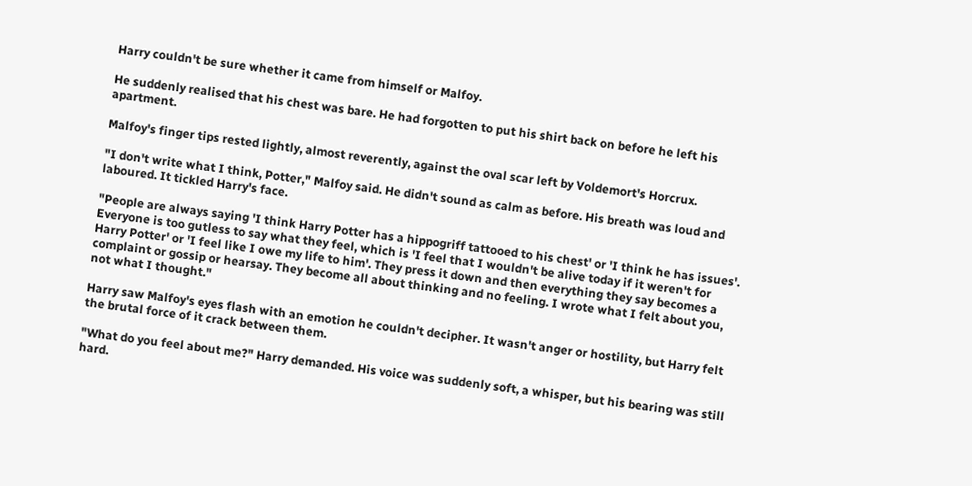Harry couldn't be sure whether it came from himself or Malfoy.

He suddenly realised that his chest was bare. He had forgotten to put his shirt back on before he left his apartment.

Malfoy's finger tips rested lightly, almost reverently, against the oval scar left by Voldemort's Horcrux.

"I don't write what I think, Potter," Malfoy said. He didn't sound as calm as before. His breath was loud and laboured. It tickled Harry's face.

"People are always saying 'I think Harry Potter has a hippogriff tattooed to his chest' or 'I think he has issues'. Everyone is too gutless to say what they feel, which is 'I feel that I wouldn't be alive today if it weren't for Harry Potter' or 'I feel like I owe my life to him'. They press it down and then everything they say becomes a complaint or gossip or hearsay. They become all about thinking and no feeling. I wrote what I felt about you, not what I thought."

Harry saw Malfoy's eyes flash with an emotion he couldn't decipher. It wasn't anger or hostility, but Harry felt the brutal force of it crack between them.

"What do you feel about me?" Harry demanded. His voice was suddenly soft, a whisper, but his bearing was still hard.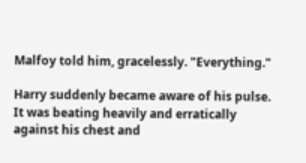Malfoy told him, gracelessly. "Everything."

Harry suddenly became aware of his pulse. It was beating heavily and erratically against his chest and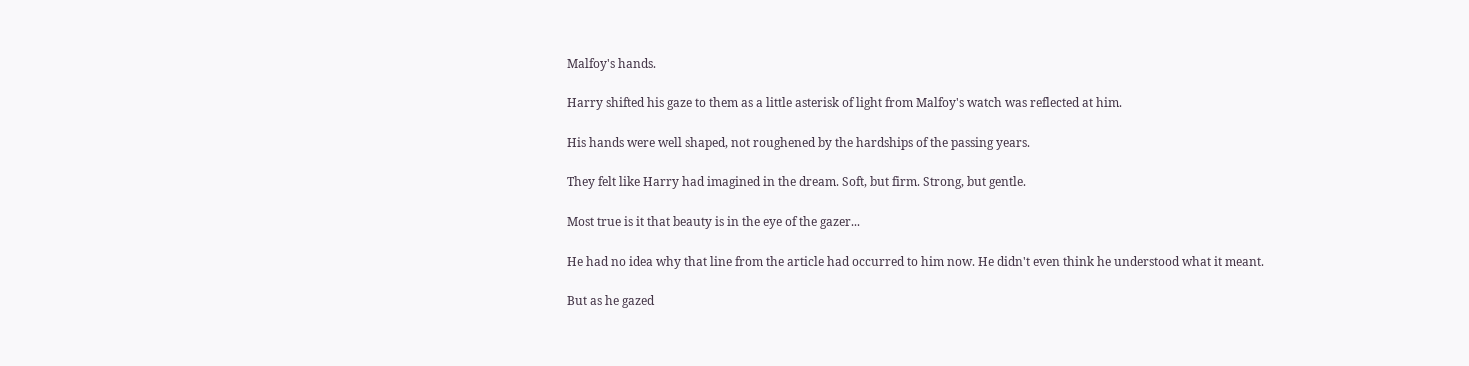Malfoy's hands.

Harry shifted his gaze to them as a little asterisk of light from Malfoy's watch was reflected at him.

His hands were well shaped, not roughened by the hardships of the passing years.

They felt like Harry had imagined in the dream. Soft, but firm. Strong, but gentle.

Most true is it that beauty is in the eye of the gazer...

He had no idea why that line from the article had occurred to him now. He didn't even think he understood what it meant.

But as he gazed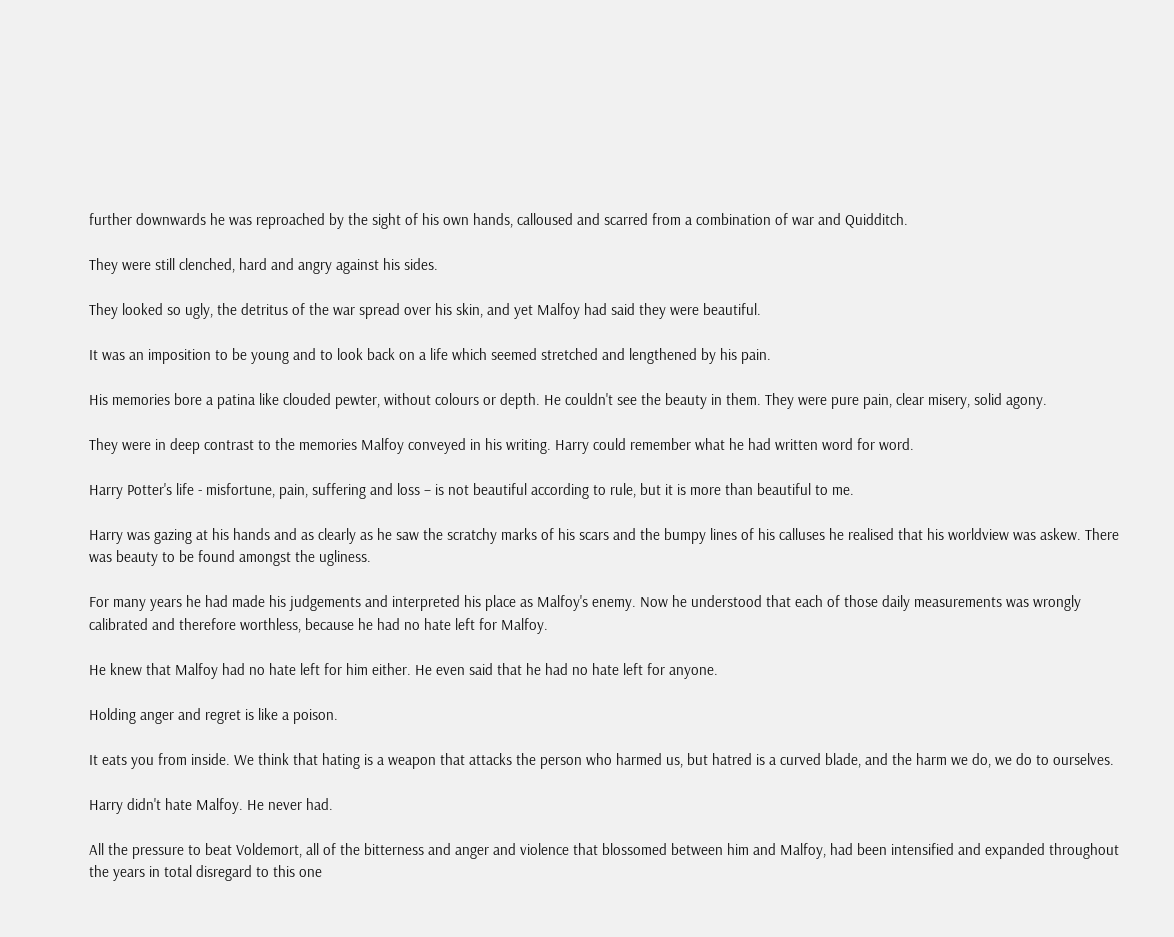further downwards he was reproached by the sight of his own hands, calloused and scarred from a combination of war and Quidditch.

They were still clenched, hard and angry against his sides.

They looked so ugly, the detritus of the war spread over his skin, and yet Malfoy had said they were beautiful.

It was an imposition to be young and to look back on a life which seemed stretched and lengthened by his pain.

His memories bore a patina like clouded pewter, without colours or depth. He couldn't see the beauty in them. They were pure pain, clear misery, solid agony.

They were in deep contrast to the memories Malfoy conveyed in his writing. Harry could remember what he had written word for word.

Harry Potter's life - misfortune, pain, suffering and loss – is not beautiful according to rule, but it is more than beautiful to me.

Harry was gazing at his hands and as clearly as he saw the scratchy marks of his scars and the bumpy lines of his calluses he realised that his worldview was askew. There was beauty to be found amongst the ugliness.

For many years he had made his judgements and interpreted his place as Malfoy's enemy. Now he understood that each of those daily measurements was wrongly calibrated and therefore worthless, because he had no hate left for Malfoy.

He knew that Malfoy had no hate left for him either. He even said that he had no hate left for anyone.

Holding anger and regret is like a poison.

It eats you from inside. We think that hating is a weapon that attacks the person who harmed us, but hatred is a curved blade, and the harm we do, we do to ourselves.

Harry didn't hate Malfoy. He never had.

All the pressure to beat Voldemort, all of the bitterness and anger and violence that blossomed between him and Malfoy, had been intensified and expanded throughout the years in total disregard to this one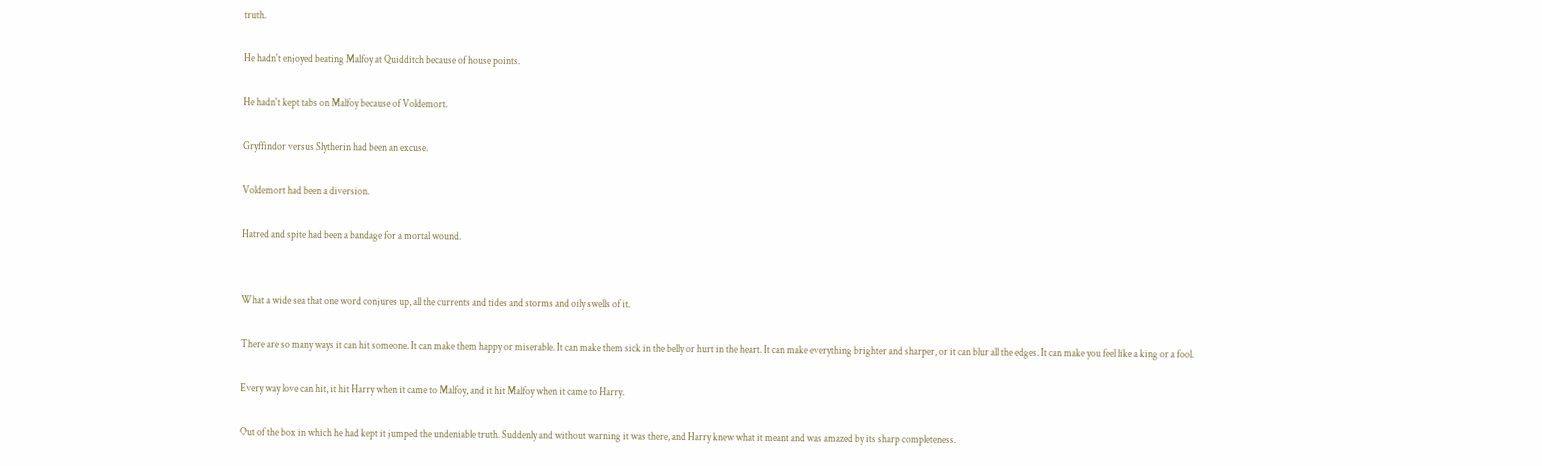truth.

He hadn't enjoyed beating Malfoy at Quidditch because of house points.

He hadn't kept tabs on Malfoy because of Voldemort.

Gryffindor versus Slytherin had been an excuse.

Voldemort had been a diversion.

Hatred and spite had been a bandage for a mortal wound.


What a wide sea that one word conjures up, all the currents and tides and storms and oily swells of it.

There are so many ways it can hit someone. It can make them happy or miserable. It can make them sick in the belly or hurt in the heart. It can make everything brighter and sharper, or it can blur all the edges. It can make you feel like a king or a fool.

Every way love can hit, it hit Harry when it came to Malfoy, and it hit Malfoy when it came to Harry.

Out of the box in which he had kept it jumped the undeniable truth. Suddenly and without warning it was there, and Harry knew what it meant and was amazed by its sharp completeness.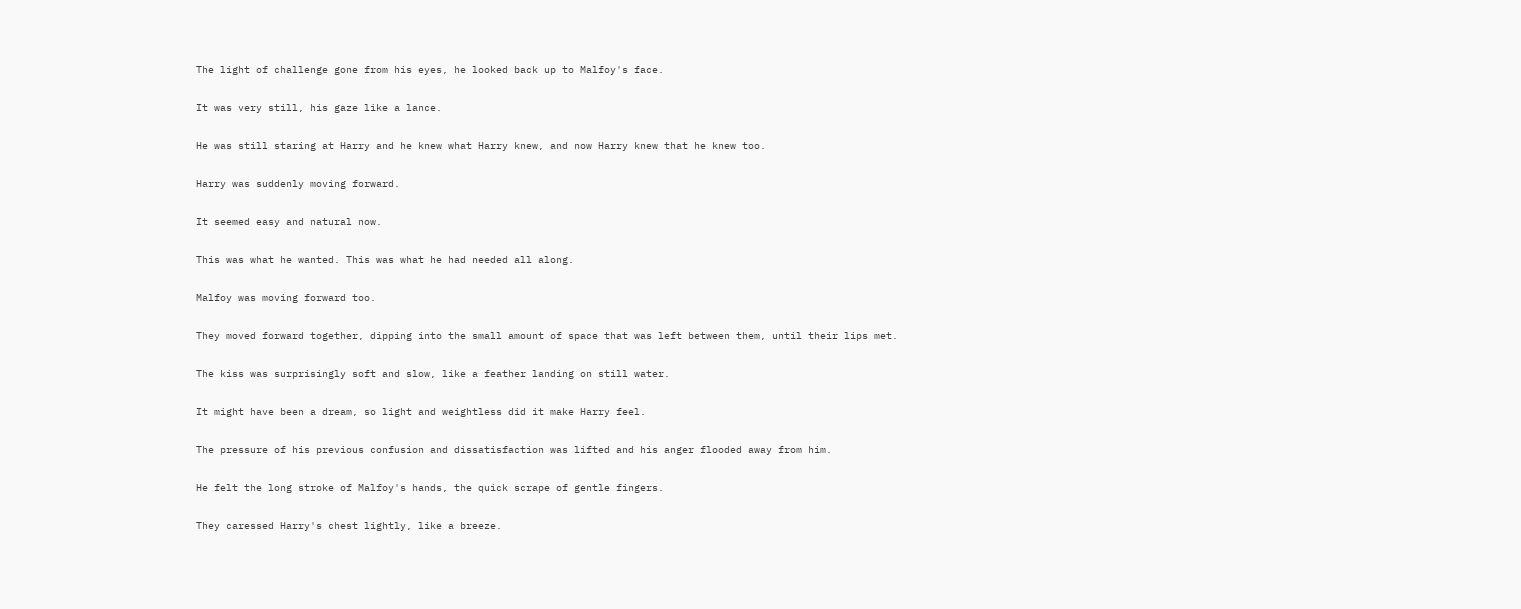The light of challenge gone from his eyes, he looked back up to Malfoy's face.

It was very still, his gaze like a lance.

He was still staring at Harry and he knew what Harry knew, and now Harry knew that he knew too.

Harry was suddenly moving forward.

It seemed easy and natural now.

This was what he wanted. This was what he had needed all along.

Malfoy was moving forward too.

They moved forward together, dipping into the small amount of space that was left between them, until their lips met.

The kiss was surprisingly soft and slow, like a feather landing on still water.

It might have been a dream, so light and weightless did it make Harry feel.

The pressure of his previous confusion and dissatisfaction was lifted and his anger flooded away from him.

He felt the long stroke of Malfoy's hands, the quick scrape of gentle fingers.

They caressed Harry's chest lightly, like a breeze.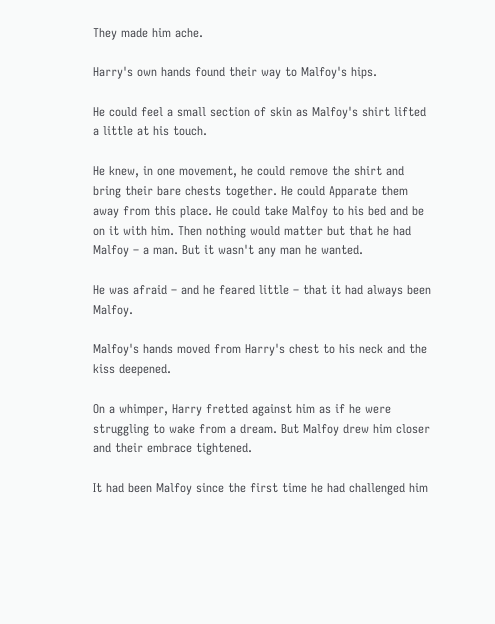They made him ache.

Harry's own hands found their way to Malfoy's hips.

He could feel a small section of skin as Malfoy's shirt lifted a little at his touch.

He knew, in one movement, he could remove the shirt and bring their bare chests together. He could Apparate them away from this place. He could take Malfoy to his bed and be on it with him. Then nothing would matter but that he had Malfoy – a man. But it wasn't any man he wanted.

He was afraid – and he feared little – that it had always been Malfoy.

Malfoy's hands moved from Harry's chest to his neck and the kiss deepened.

On a whimper, Harry fretted against him as if he were struggling to wake from a dream. But Malfoy drew him closer and their embrace tightened.

It had been Malfoy since the first time he had challenged him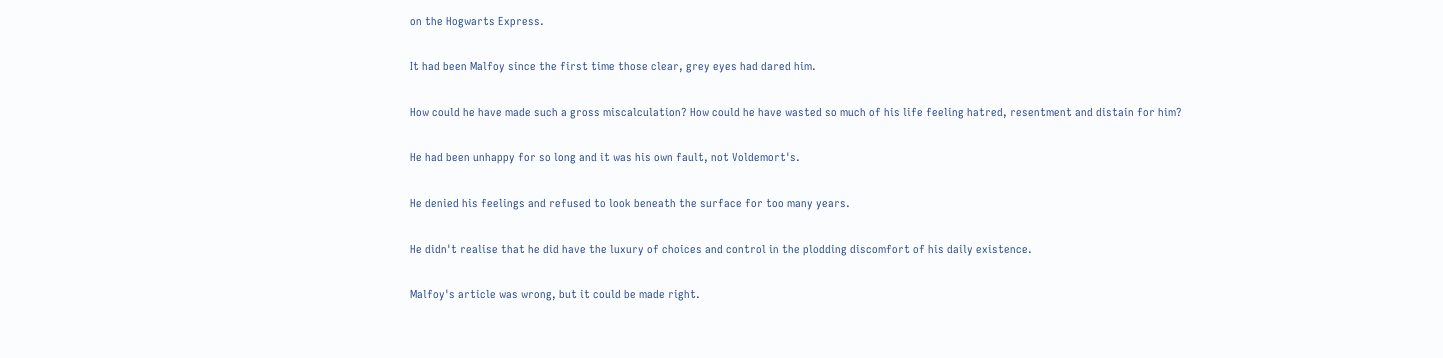on the Hogwarts Express.

It had been Malfoy since the first time those clear, grey eyes had dared him.

How could he have made such a gross miscalculation? How could he have wasted so much of his life feeling hatred, resentment and distain for him?

He had been unhappy for so long and it was his own fault, not Voldemort's.

He denied his feelings and refused to look beneath the surface for too many years.

He didn't realise that he did have the luxury of choices and control in the plodding discomfort of his daily existence.

Malfoy's article was wrong, but it could be made right.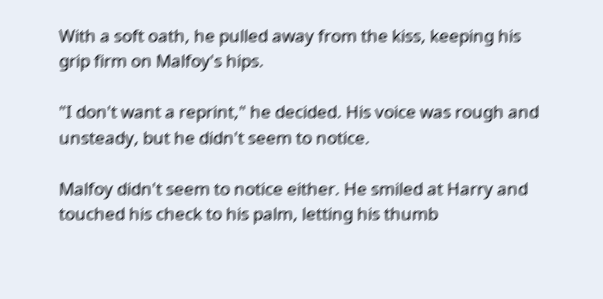With a soft oath, he pulled away from the kiss, keeping his grip firm on Malfoy's hips.

"I don't want a reprint," he decided. His voice was rough and unsteady, but he didn't seem to notice.

Malfoy didn't seem to notice either. He smiled at Harry and touched his check to his palm, letting his thumb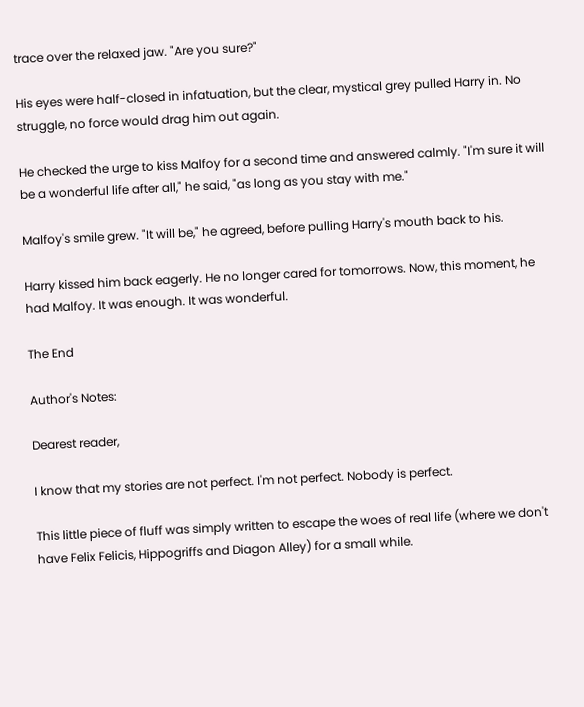trace over the relaxed jaw. "Are you sure?"

His eyes were half-closed in infatuation, but the clear, mystical grey pulled Harry in. No struggle, no force would drag him out again.

He checked the urge to kiss Malfoy for a second time and answered calmly. "I'm sure it will be a wonderful life after all," he said, "as long as you stay with me."

Malfoy's smile grew. "It will be," he agreed, before pulling Harry's mouth back to his.

Harry kissed him back eagerly. He no longer cared for tomorrows. Now, this moment, he had Malfoy. It was enough. It was wonderful.

The End

Author's Notes:

Dearest reader,

I know that my stories are not perfect. I'm not perfect. Nobody is perfect.

This little piece of fluff was simply written to escape the woes of real life (where we don't have Felix Felicis, Hippogriffs and Diagon Alley) for a small while.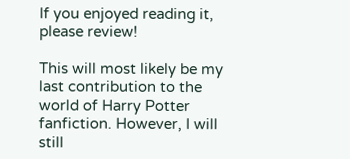If you enjoyed reading it, please review!

This will most likely be my last contribution to the world of Harry Potter fanfiction. However, I will still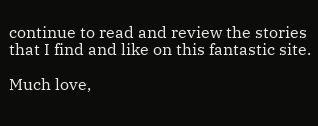continue to read and review the stories that I find and like on this fantastic site.

Much love,